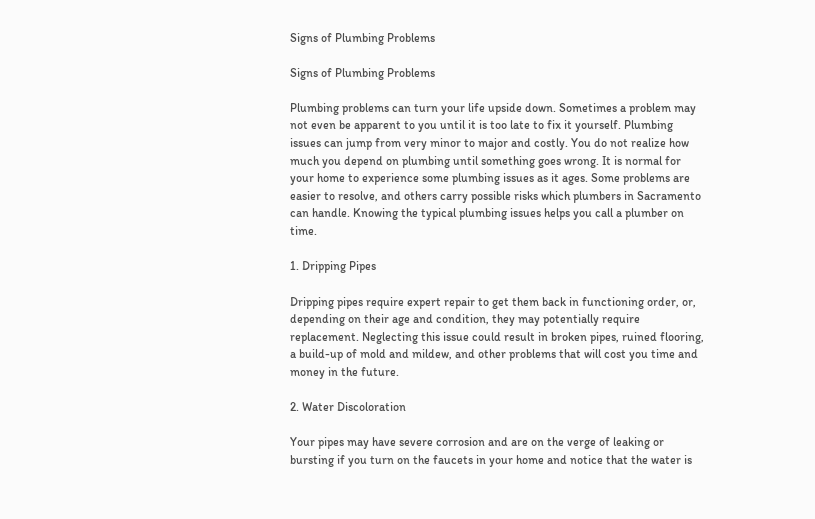Signs of Plumbing Problems

Signs of Plumbing Problems

Plumbing problems can turn your life upside down. Sometimes a problem may not even be apparent to you until it is too late to fix it yourself. Plumbing issues can jump from very minor to major and costly. You do not realize how much you depend on plumbing until something goes wrong. It is normal for your home to experience some plumbing issues as it ages. Some problems are easier to resolve, and others carry possible risks which plumbers in Sacramento can handle. Knowing the typical plumbing issues helps you call a plumber on time.

1. Dripping Pipes

Dripping pipes require expert repair to get them back in functioning order, or, depending on their age and condition, they may potentially require replacement. Neglecting this issue could result in broken pipes, ruined flooring, a build-up of mold and mildew, and other problems that will cost you time and money in the future.

2. Water Discoloration

Your pipes may have severe corrosion and are on the verge of leaking or bursting if you turn on the faucets in your home and notice that the water is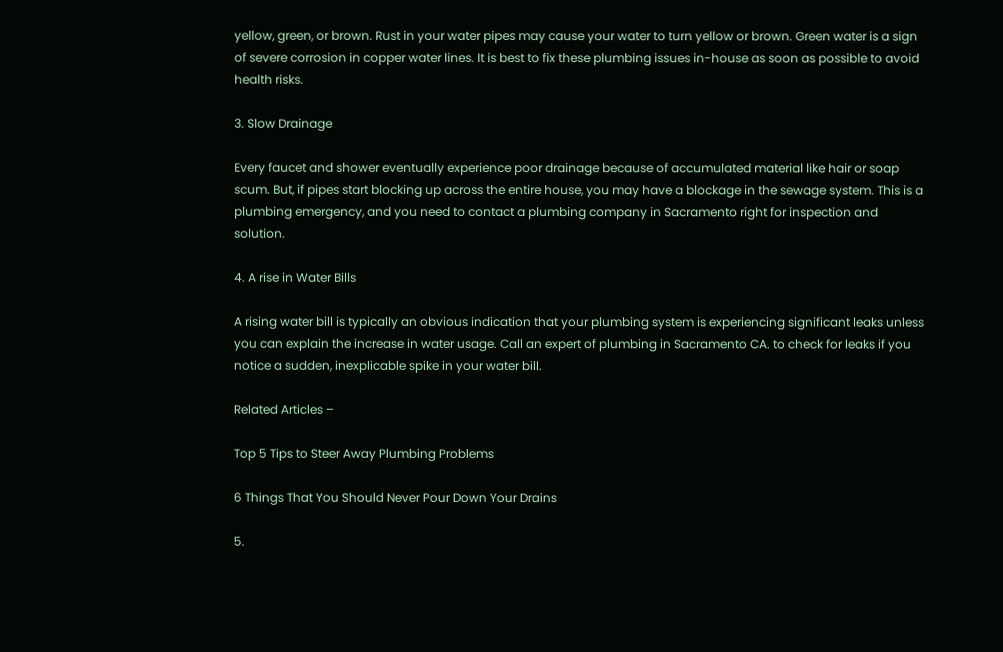yellow, green, or brown. Rust in your water pipes may cause your water to turn yellow or brown. Green water is a sign of severe corrosion in copper water lines. It is best to fix these plumbing issues in-house as soon as possible to avoid health risks.

3. Slow Drainage

Every faucet and shower eventually experience poor drainage because of accumulated material like hair or soap scum. But, if pipes start blocking up across the entire house, you may have a blockage in the sewage system. This is a plumbing emergency, and you need to contact a plumbing company in Sacramento right for inspection and solution.

4. A rise in Water Bills

A rising water bill is typically an obvious indication that your plumbing system is experiencing significant leaks unless you can explain the increase in water usage. Call an expert of plumbing in Sacramento CA. to check for leaks if you notice a sudden, inexplicable spike in your water bill.

Related Articles –

Top 5 Tips to Steer Away Plumbing Problems

6 Things That You Should Never Pour Down Your Drains

5.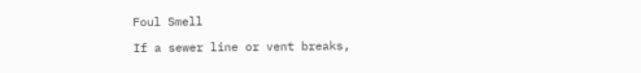Foul Smell

If a sewer line or vent breaks,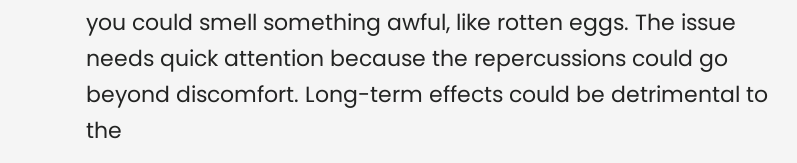you could smell something awful, like rotten eggs. The issue needs quick attention because the repercussions could go beyond discomfort. Long-term effects could be detrimental to the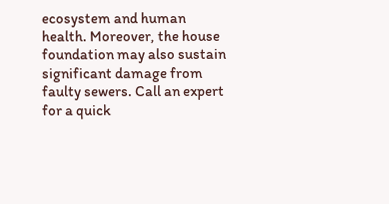ecosystem and human health. Moreover, the house foundation may also sustain significant damage from faulty sewers. Call an expert for a quick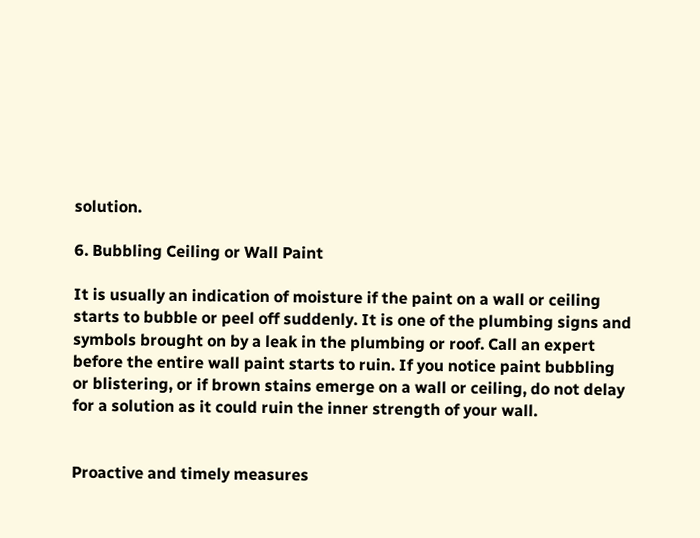solution.

6. Bubbling Ceiling or Wall Paint

It is usually an indication of moisture if the paint on a wall or ceiling starts to bubble or peel off suddenly. It is one of the plumbing signs and symbols brought on by a leak in the plumbing or roof. Call an expert before the entire wall paint starts to ruin. If you notice paint bubbling or blistering, or if brown stains emerge on a wall or ceiling, do not delay for a solution as it could ruin the inner strength of your wall.


Proactive and timely measures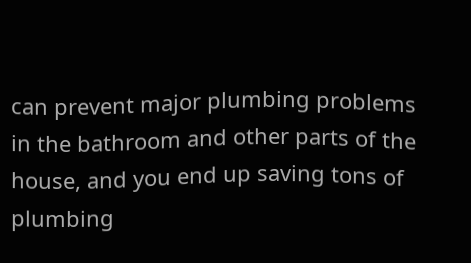can prevent major plumbing problems in the bathroom and other parts of the house, and you end up saving tons of plumbing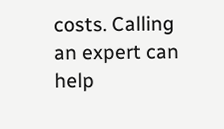costs. Calling an expert can help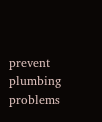prevent plumbing problems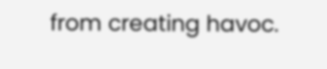from creating havoc.